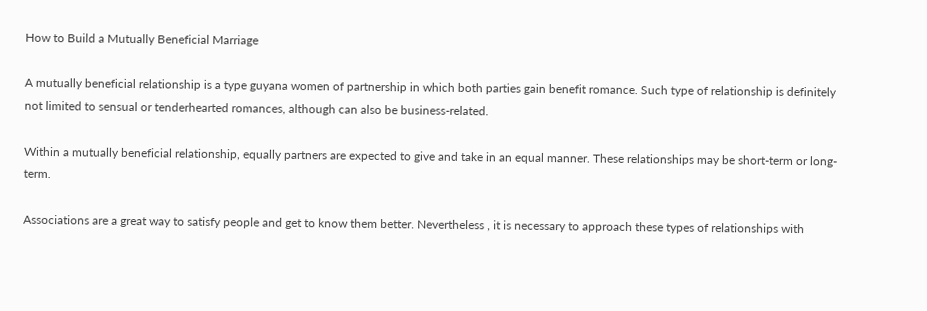How to Build a Mutually Beneficial Marriage

A mutually beneficial relationship is a type guyana women of partnership in which both parties gain benefit romance. Such type of relationship is definitely not limited to sensual or tenderhearted romances, although can also be business-related.

Within a mutually beneficial relationship, equally partners are expected to give and take in an equal manner. These relationships may be short-term or long-term.

Associations are a great way to satisfy people and get to know them better. Nevertheless , it is necessary to approach these types of relationships with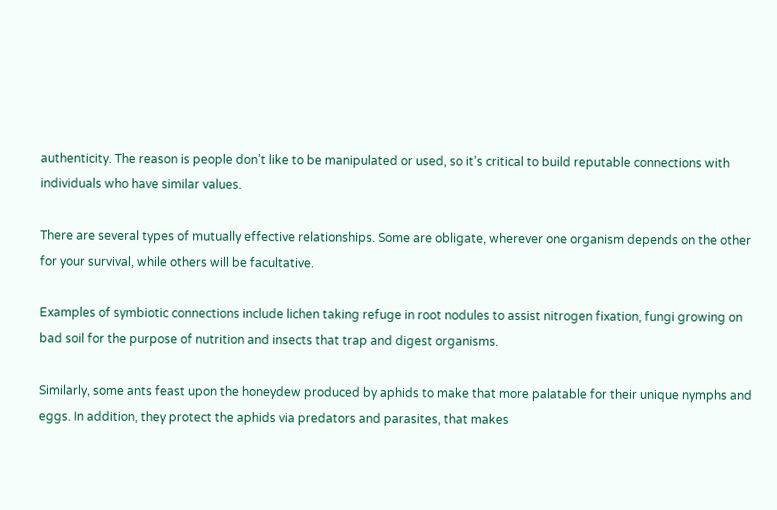authenticity. The reason is people don’t like to be manipulated or used, so it’s critical to build reputable connections with individuals who have similar values.

There are several types of mutually effective relationships. Some are obligate, wherever one organism depends on the other for your survival, while others will be facultative.

Examples of symbiotic connections include lichen taking refuge in root nodules to assist nitrogen fixation, fungi growing on bad soil for the purpose of nutrition and insects that trap and digest organisms.

Similarly, some ants feast upon the honeydew produced by aphids to make that more palatable for their unique nymphs and eggs. In addition, they protect the aphids via predators and parasites, that makes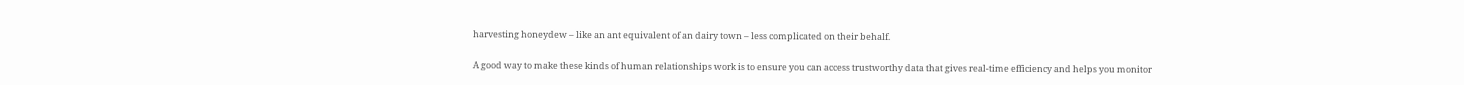harvesting honeydew – like an ant equivalent of an dairy town – less complicated on their behalf.

A good way to make these kinds of human relationships work is to ensure you can access trustworthy data that gives real-time efficiency and helps you monitor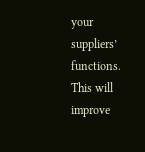your suppliers’ functions. This will improve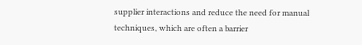supplier interactions and reduce the need for manual techniques, which are often a barrier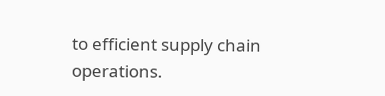to efficient supply chain operations.